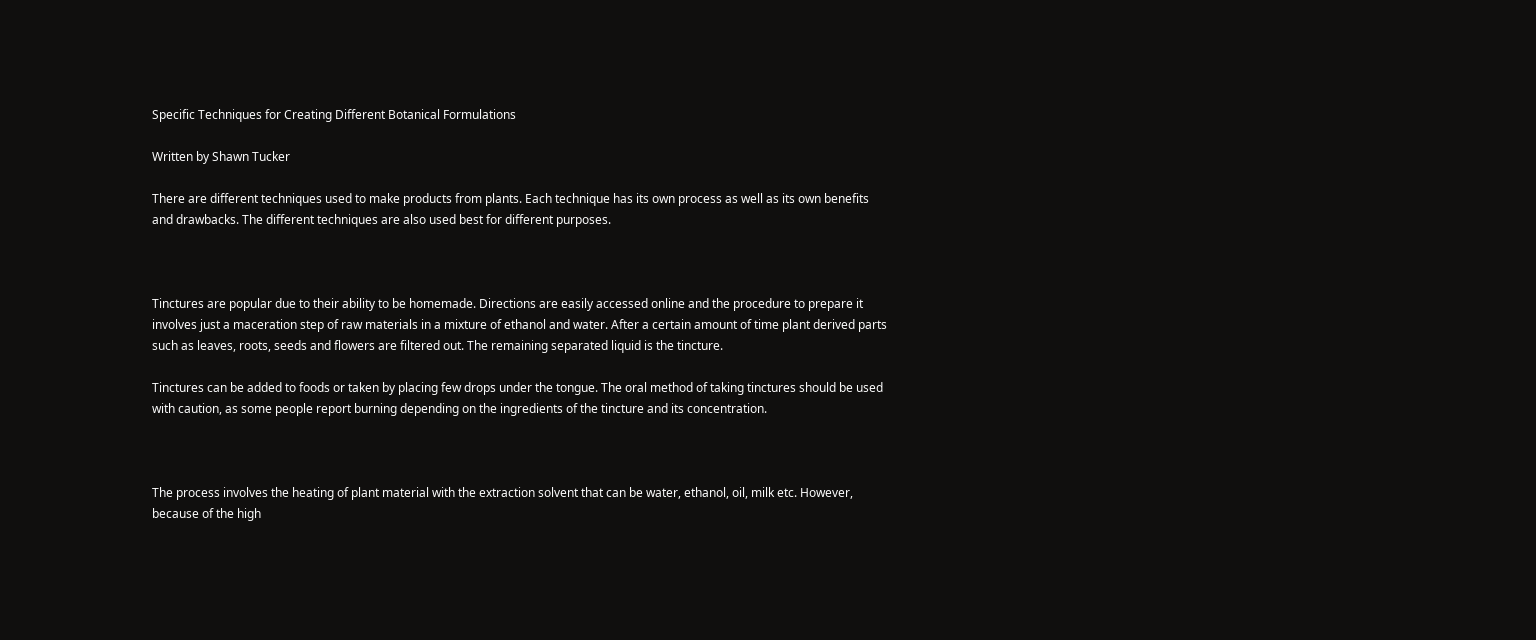Specific Techniques for Creating Different Botanical Formulations

Written by Shawn Tucker

There are different techniques used to make products from plants. Each technique has its own process as well as its own benefits and drawbacks. The different techniques are also used best for different purposes.



Tinctures are popular due to their ability to be homemade. Directions are easily accessed online and the procedure to prepare it involves just a maceration step of raw materials in a mixture of ethanol and water. After a certain amount of time plant derived parts such as leaves, roots, seeds and flowers are filtered out. The remaining separated liquid is the tincture.

Tinctures can be added to foods or taken by placing few drops under the tongue. The oral method of taking tinctures should be used with caution, as some people report burning depending on the ingredients of the tincture and its concentration.



The process involves the heating of plant material with the extraction solvent that can be water, ethanol, oil, milk etc. However, because of the high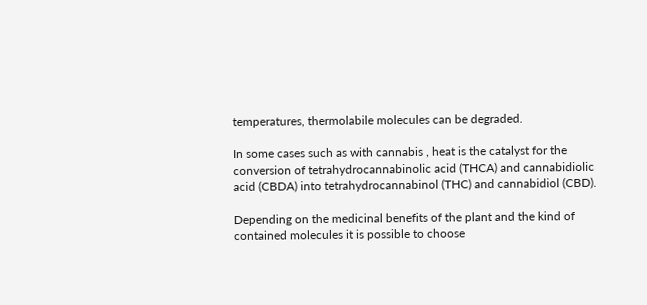temperatures, thermolabile molecules can be degraded.

In some cases such as with cannabis , heat is the catalyst for the conversion of tetrahydrocannabinolic acid (THCA) and cannabidiolic acid (CBDA) into tetrahydrocannabinol (THC) and cannabidiol (CBD).

Depending on the medicinal benefits of the plant and the kind of contained molecules it is possible to choose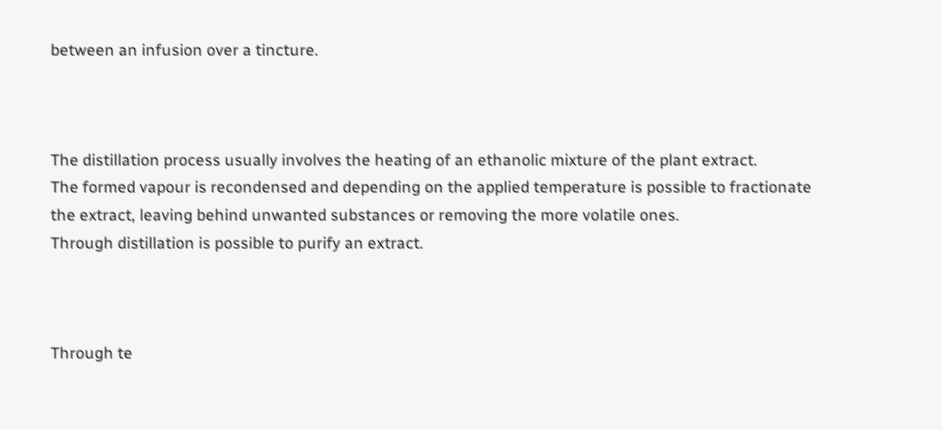between an infusion over a tincture.



The distillation process usually involves the heating of an ethanolic mixture of the plant extract.
The formed vapour is recondensed and depending on the applied temperature is possible to fractionate the extract, leaving behind unwanted substances or removing the more volatile ones.
Through distillation is possible to purify an extract.



Through te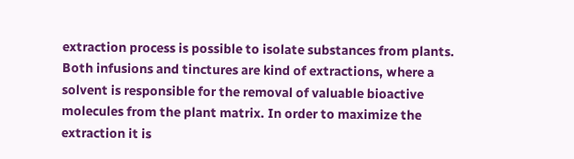extraction process is possible to isolate substances from plants. Both infusions and tinctures are kind of extractions, where a solvent is responsible for the removal of valuable bioactive molecules from the plant matrix. In order to maximize the extraction it is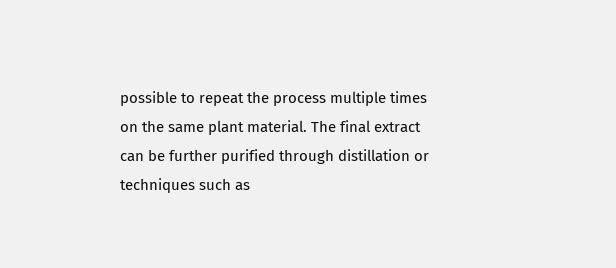possible to repeat the process multiple times on the same plant material. The final extract can be further purified through distillation or techniques such as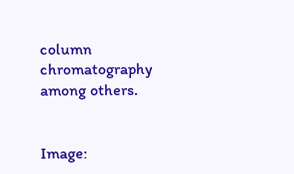column chromatography among others.


Image: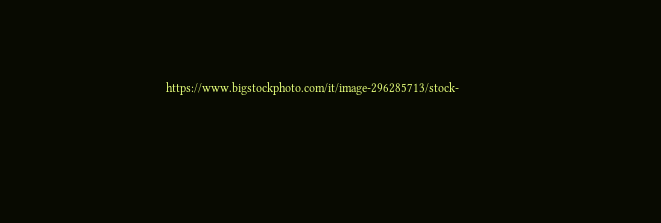https://www.bigstockphoto.com/it/image-296285713/stock-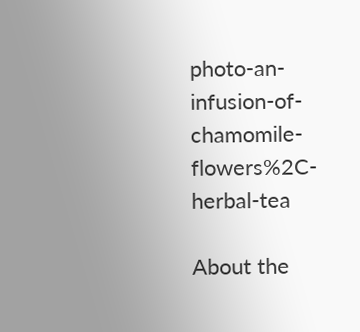photo-an-infusion-of-chamomile-flowers%2C-herbal-tea

About the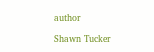author

Shawn Tucker